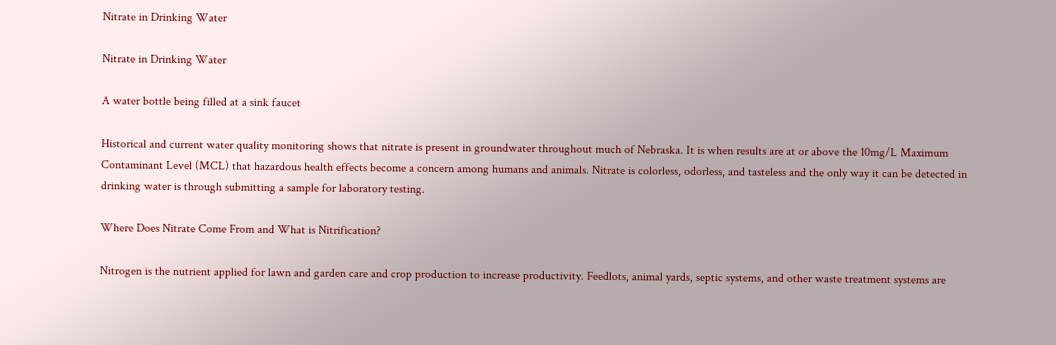Nitrate in Drinking Water

Nitrate in Drinking Water

A water bottle being filled at a sink faucet

Historical and current water quality monitoring shows that nitrate is present in groundwater throughout much of Nebraska. It is when results are at or above the 10mg/L Maximum Contaminant Level (MCL) that hazardous health effects become a concern among humans and animals. Nitrate is colorless, odorless, and tasteless and the only way it can be detected in drinking water is through submitting a sample for laboratory testing.

Where Does Nitrate Come From and What is Nitrification?

Nitrogen is the nutrient applied for lawn and garden care and crop production to increase productivity. Feedlots, animal yards, septic systems, and other waste treatment systems are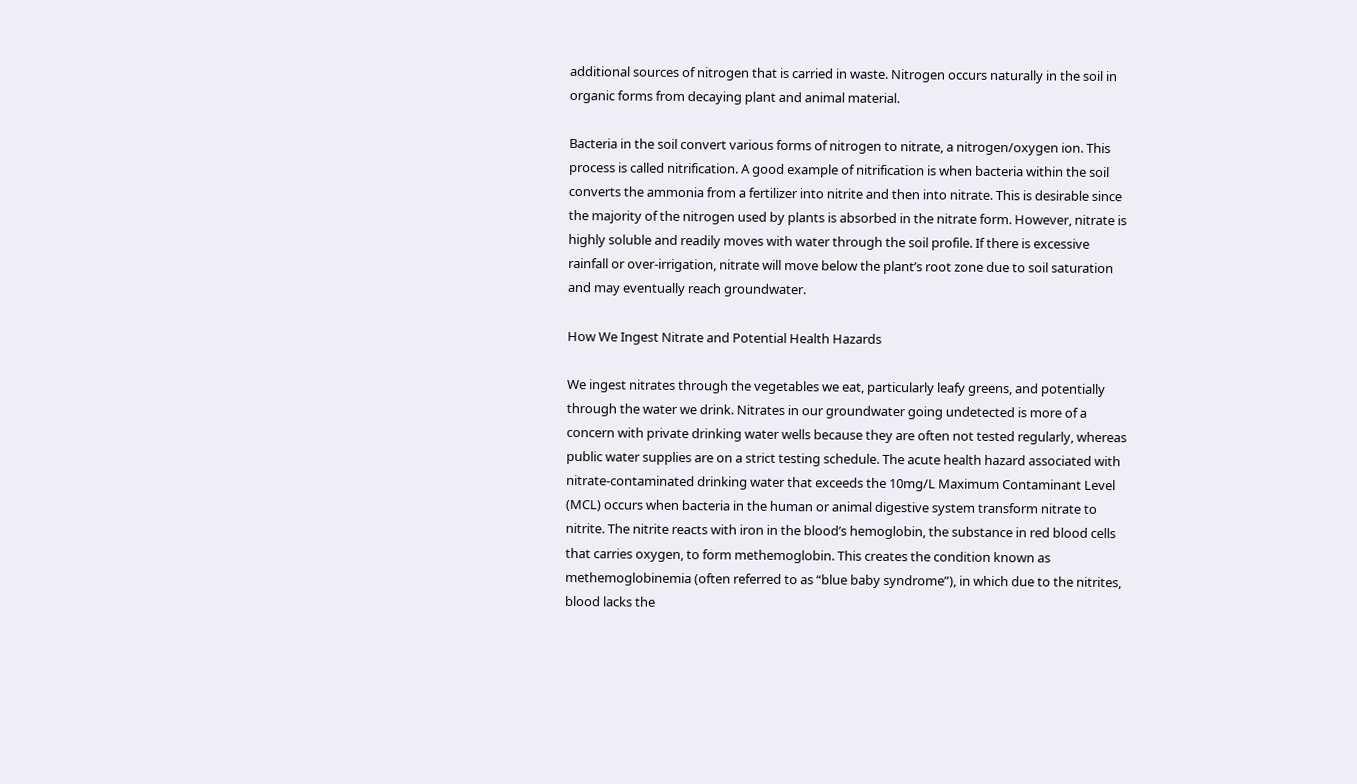additional sources of nitrogen that is carried in waste. Nitrogen occurs naturally in the soil in organic forms from decaying plant and animal material.

Bacteria in the soil convert various forms of nitrogen to nitrate, a nitrogen/oxygen ion. This process is called nitrification. A good example of nitrification is when bacteria within the soil converts the ammonia from a fertilizer into nitrite and then into nitrate. This is desirable since the majority of the nitrogen used by plants is absorbed in the nitrate form. However, nitrate is highly soluble and readily moves with water through the soil profile. If there is excessive rainfall or over-irrigation, nitrate will move below the plant’s root zone due to soil saturation and may eventually reach groundwater.

How We Ingest Nitrate and Potential Health Hazards

We ingest nitrates through the vegetables we eat, particularly leafy greens, and potentially through the water we drink. Nitrates in our groundwater going undetected is more of a concern with private drinking water wells because they are often not tested regularly, whereas public water supplies are on a strict testing schedule. The acute health hazard associated with nitrate-contaminated drinking water that exceeds the 10mg/L Maximum Contaminant Level (MCL) occurs when bacteria in the human or animal digestive system transform nitrate to nitrite. The nitrite reacts with iron in the blood’s hemoglobin, the substance in red blood cells that carries oxygen, to form methemoglobin. This creates the condition known as methemoglobinemia (often referred to as “blue baby syndrome”), in which due to the nitrites, blood lacks the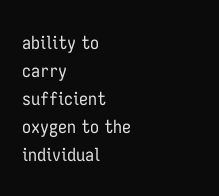ability to carry sufficient oxygen to the individual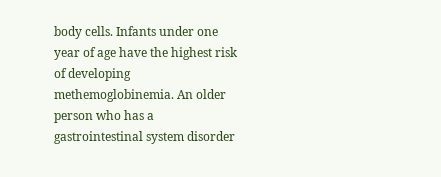body cells. Infants under one year of age have the highest risk of developing methemoglobinemia. An older person who has a gastrointestinal system disorder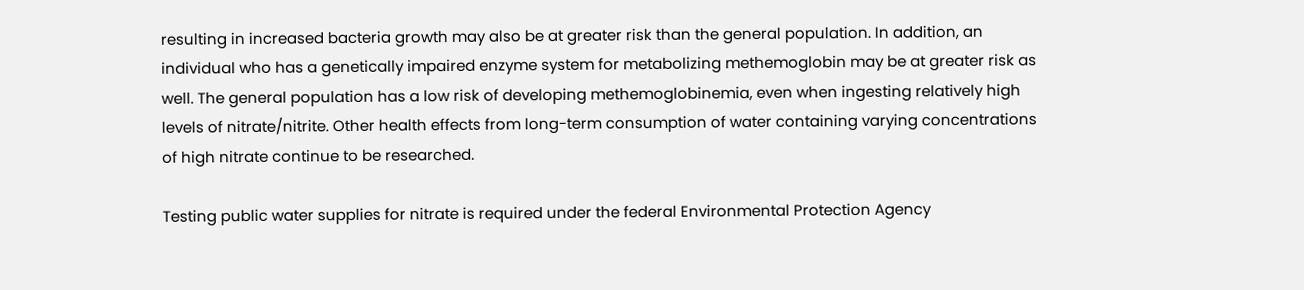resulting in increased bacteria growth may also be at greater risk than the general population. In addition, an individual who has a genetically impaired enzyme system for metabolizing methemoglobin may be at greater risk as well. The general population has a low risk of developing methemoglobinemia, even when ingesting relatively high levels of nitrate/nitrite. Other health effects from long-term consumption of water containing varying concentrations of high nitrate continue to be researched.

Testing public water supplies for nitrate is required under the federal Environmental Protection Agency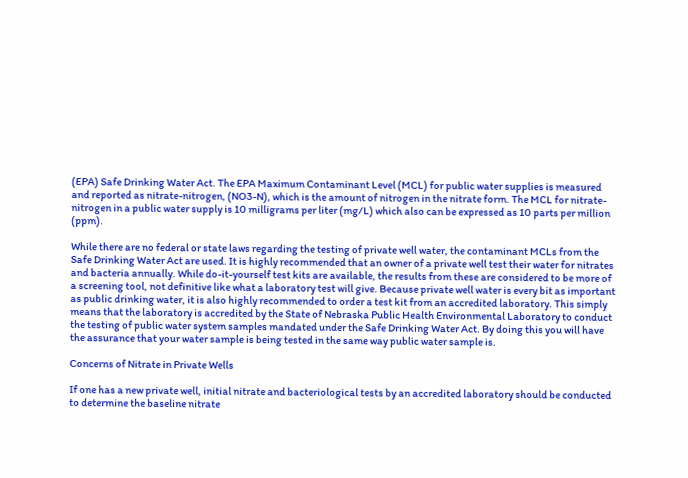(EPA) Safe Drinking Water Act. The EPA Maximum Contaminant Level (MCL) for public water supplies is measured and reported as nitrate-nitrogen, (NO3-N), which is the amount of nitrogen in the nitrate form. The MCL for nitrate-nitrogen in a public water supply is 10 milligrams per liter (mg/L) which also can be expressed as 10 parts per million (ppm).

While there are no federal or state laws regarding the testing of private well water, the contaminant MCLs from the Safe Drinking Water Act are used. It is highly recommended that an owner of a private well test their water for nitrates and bacteria annually. While do-it-yourself test kits are available, the results from these are considered to be more of a screening tool, not definitive like what a laboratory test will give. Because private well water is every bit as important as public drinking water, it is also highly recommended to order a test kit from an accredited laboratory. This simply means that the laboratory is accredited by the State of Nebraska Public Health Environmental Laboratory to conduct the testing of public water system samples mandated under the Safe Drinking Water Act. By doing this you will have the assurance that your water sample is being tested in the same way public water sample is.

Concerns of Nitrate in Private Wells

If one has a new private well, initial nitrate and bacteriological tests by an accredited laboratory should be conducted to determine the baseline nitrate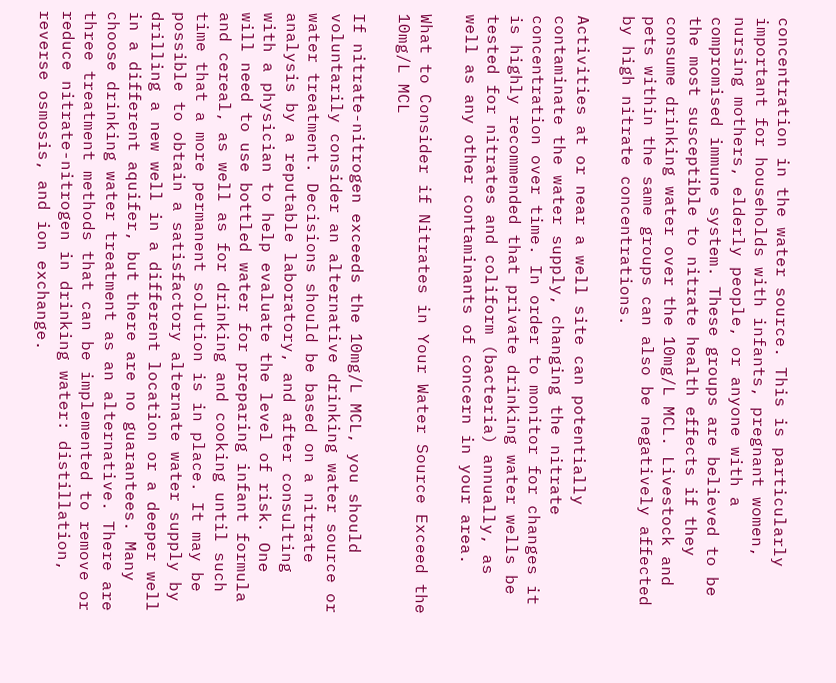concentration in the water source. This is particularly important for households with infants, pregnant women, nursing mothers, elderly people, or anyone with a compromised immune system. These groups are believed to be the most susceptible to nitrate health effects if they consume drinking water over the 10mg/L MCL. Livestock and pets within the same groups can also be negatively affected by high nitrate concentrations.

Activities at or near a well site can potentially contaminate the water supply, changing the nitrate concentration over time. In order to monitor for changes it is highly recommended that private drinking water wells be tested for nitrates and coliform (bacteria) annually, as well as any other contaminants of concern in your area.

What to Consider if Nitrates in Your Water Source Exceed the 10mg/L MCL

If nitrate-nitrogen exceeds the 10mg/L MCL, you should voluntarily consider an alternative drinking water source or water treatment. Decisions should be based on a nitrate analysis by a reputable laboratory, and after consulting with a physician to help evaluate the level of risk. One will need to use bottled water for preparing infant formula and cereal, as well as for drinking and cooking until such time that a more permanent solution is in place. It may be possible to obtain a satisfactory alternate water supply by drilling a new well in a different location or a deeper well in a different aquifer, but there are no guarantees. Many choose drinking water treatment as an alternative. There are three treatment methods that can be implemented to remove or reduce nitrate-nitrogen in drinking water: distillation, reverse osmosis, and ion exchange.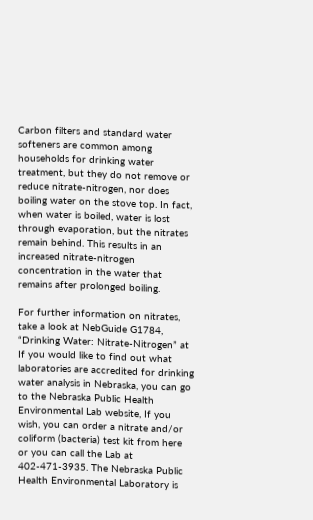Carbon filters and standard water softeners are common among households for drinking water treatment, but they do not remove or reduce nitrate-nitrogen, nor does boiling water on the stove top. In fact, when water is boiled, water is lost through evaporation, but the nitrates remain behind. This results in an increased nitrate-nitrogen concentration in the water that remains after prolonged boiling.

For further information on nitrates, take a look at NebGuide G1784, “Drinking Water: Nitrate-Nitrogen” at If you would like to find out what laboratories are accredited for drinking water analysis in Nebraska, you can go to the Nebraska Public Health Environmental Lab website, If you wish, you can order a nitrate and/or coliform (bacteria) test kit from here or you can call the Lab at 402-471-3935. The Nebraska Public Health Environmental Laboratory is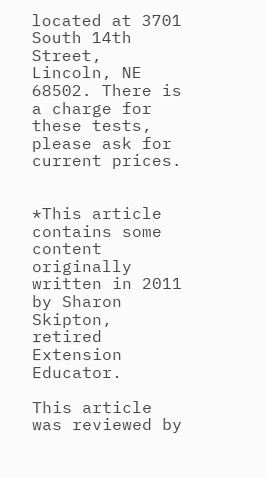located at 3701 South 14th Street, Lincoln, NE 68502. There is a charge for these tests, please ask for current prices.


*This article contains some content originally written in 2011 by Sharon Skipton, retired Extension Educator.

This article was reviewed by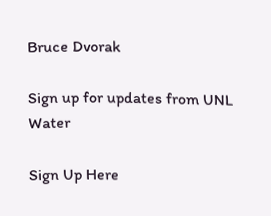Bruce Dvorak

Sign up for updates from UNL Water

Sign Up Here